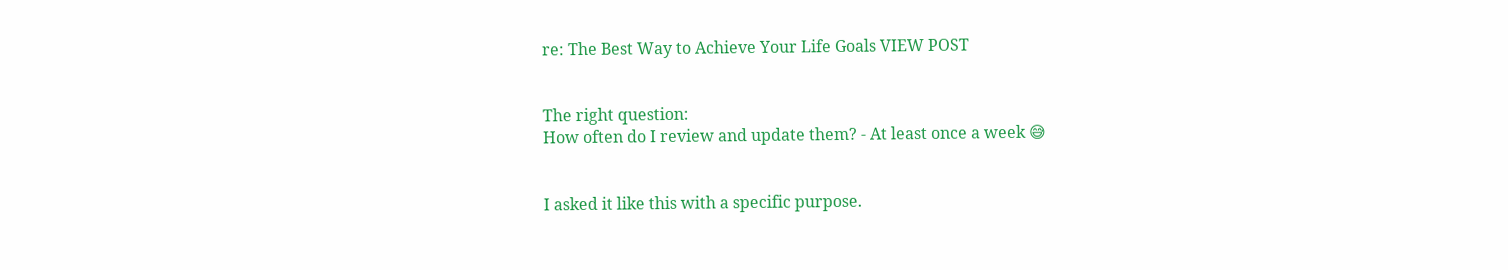re: The Best Way to Achieve Your Life Goals VIEW POST


The right question:
How often do I review and update them? - At least once a week 😅


I asked it like this with a specific purpose.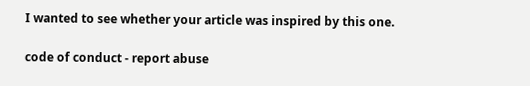I wanted to see whether your article was inspired by this one.

code of conduct - report abuse